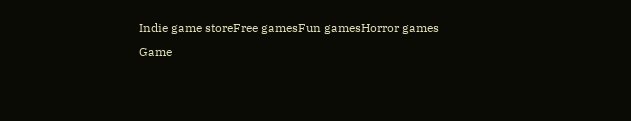Indie game storeFree gamesFun gamesHorror games
Game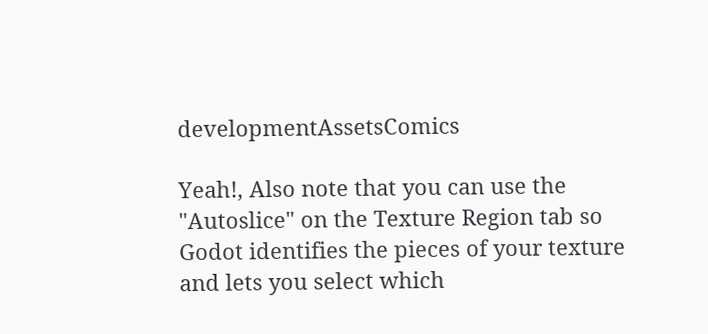developmentAssetsComics

Yeah!, Also note that you can use the "Autoslice" on the Texture Region tab so Godot identifies the pieces of your texture and lets you select which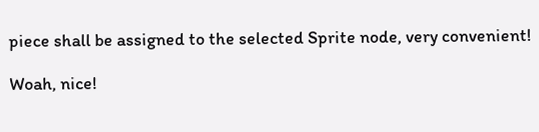piece shall be assigned to the selected Sprite node, very convenient!

Woah, nice!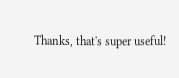Thanks, that's super useful!